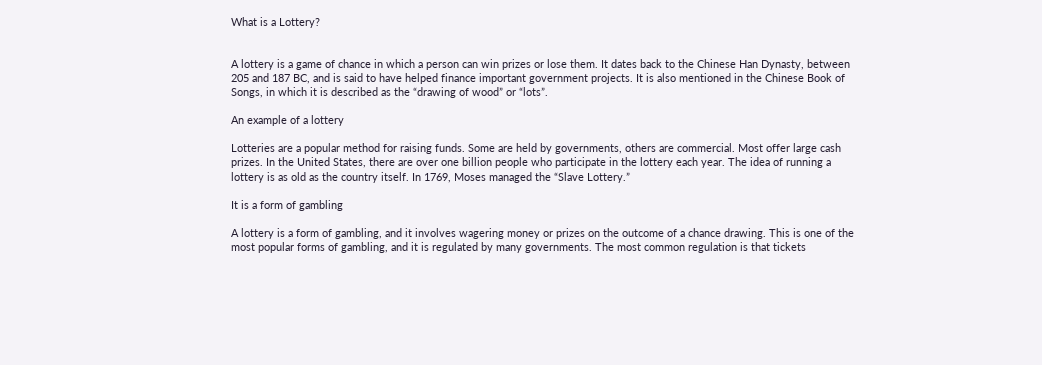What is a Lottery?


A lottery is a game of chance in which a person can win prizes or lose them. It dates back to the Chinese Han Dynasty, between 205 and 187 BC, and is said to have helped finance important government projects. It is also mentioned in the Chinese Book of Songs, in which it is described as the “drawing of wood” or “lots”.

An example of a lottery

Lotteries are a popular method for raising funds. Some are held by governments, others are commercial. Most offer large cash prizes. In the United States, there are over one billion people who participate in the lottery each year. The idea of running a lottery is as old as the country itself. In 1769, Moses managed the “Slave Lottery.”

It is a form of gambling

A lottery is a form of gambling, and it involves wagering money or prizes on the outcome of a chance drawing. This is one of the most popular forms of gambling, and it is regulated by many governments. The most common regulation is that tickets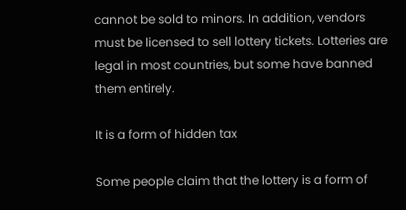cannot be sold to minors. In addition, vendors must be licensed to sell lottery tickets. Lotteries are legal in most countries, but some have banned them entirely.

It is a form of hidden tax

Some people claim that the lottery is a form of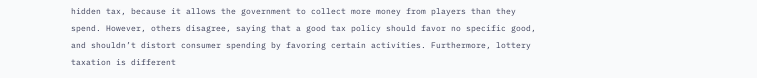hidden tax, because it allows the government to collect more money from players than they spend. However, others disagree, saying that a good tax policy should favor no specific good, and shouldn’t distort consumer spending by favoring certain activities. Furthermore, lottery taxation is different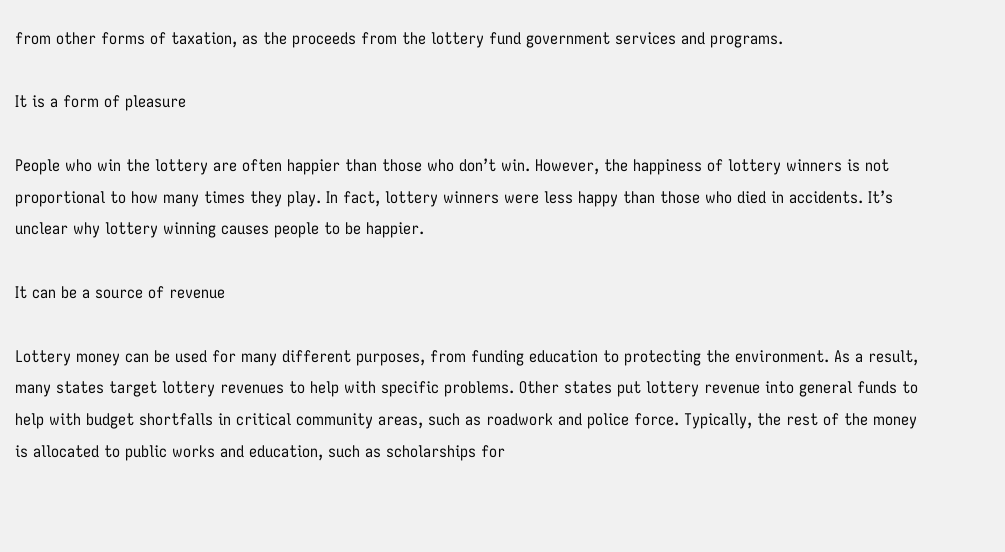from other forms of taxation, as the proceeds from the lottery fund government services and programs.

It is a form of pleasure

People who win the lottery are often happier than those who don’t win. However, the happiness of lottery winners is not proportional to how many times they play. In fact, lottery winners were less happy than those who died in accidents. It’s unclear why lottery winning causes people to be happier.

It can be a source of revenue

Lottery money can be used for many different purposes, from funding education to protecting the environment. As a result, many states target lottery revenues to help with specific problems. Other states put lottery revenue into general funds to help with budget shortfalls in critical community areas, such as roadwork and police force. Typically, the rest of the money is allocated to public works and education, such as scholarships for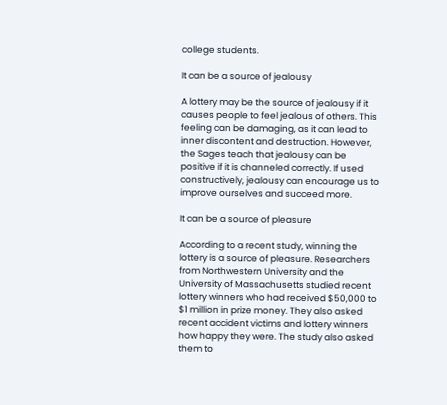college students.

It can be a source of jealousy

A lottery may be the source of jealousy if it causes people to feel jealous of others. This feeling can be damaging, as it can lead to inner discontent and destruction. However, the Sages teach that jealousy can be positive if it is channeled correctly. If used constructively, jealousy can encourage us to improve ourselves and succeed more.

It can be a source of pleasure

According to a recent study, winning the lottery is a source of pleasure. Researchers from Northwestern University and the University of Massachusetts studied recent lottery winners who had received $50,000 to $1 million in prize money. They also asked recent accident victims and lottery winners how happy they were. The study also asked them to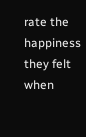rate the happiness they felt when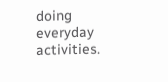doing everyday activities.